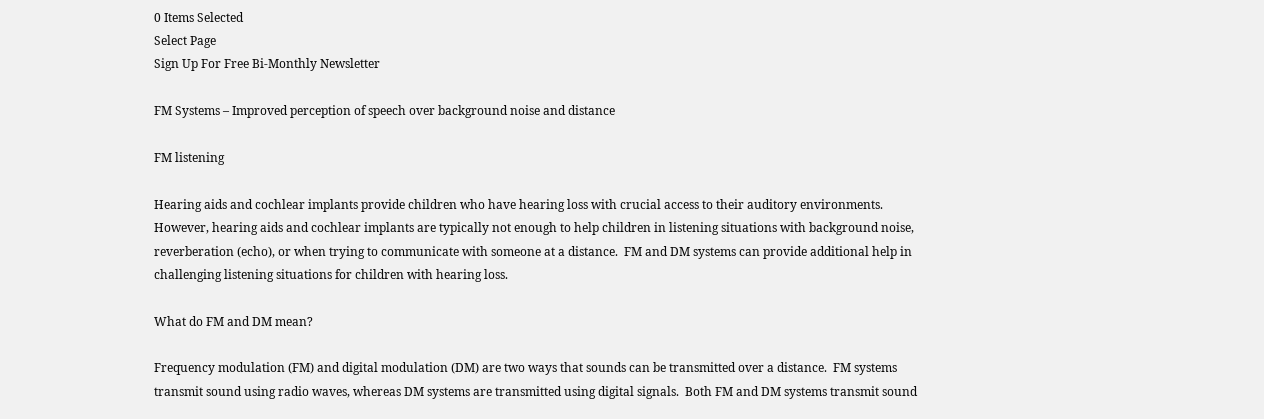0 Items Selected
Select Page
Sign Up For Free Bi-Monthly Newsletter

FM Systems – Improved perception of speech over background noise and distance

FM listening

Hearing aids and cochlear implants provide children who have hearing loss with crucial access to their auditory environments.  However, hearing aids and cochlear implants are typically not enough to help children in listening situations with background noise, reverberation (echo), or when trying to communicate with someone at a distance.  FM and DM systems can provide additional help in challenging listening situations for children with hearing loss.

What do FM and DM mean?

Frequency modulation (FM) and digital modulation (DM) are two ways that sounds can be transmitted over a distance.  FM systems transmit sound using radio waves, whereas DM systems are transmitted using digital signals.  Both FM and DM systems transmit sound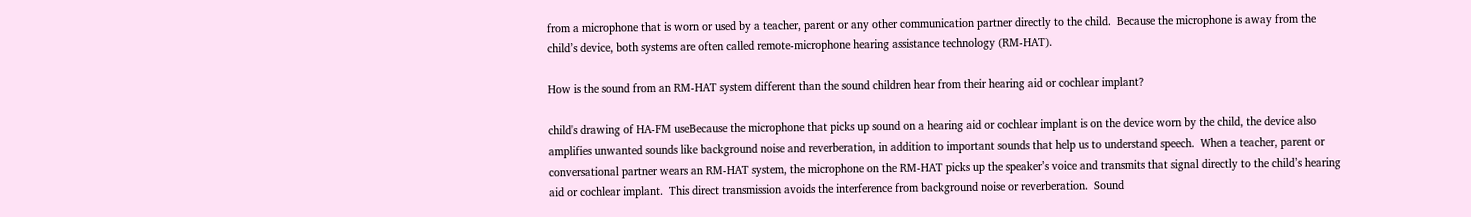from a microphone that is worn or used by a teacher, parent or any other communication partner directly to the child.  Because the microphone is away from the child’s device, both systems are often called remote-microphone hearing assistance technology (RM-HAT).

How is the sound from an RM-HAT system different than the sound children hear from their hearing aid or cochlear implant?

child's drawing of HA-FM useBecause the microphone that picks up sound on a hearing aid or cochlear implant is on the device worn by the child, the device also amplifies unwanted sounds like background noise and reverberation, in addition to important sounds that help us to understand speech.  When a teacher, parent or conversational partner wears an RM-HAT system, the microphone on the RM-HAT picks up the speaker’s voice and transmits that signal directly to the child’s hearing aid or cochlear implant.  This direct transmission avoids the interference from background noise or reverberation.  Sound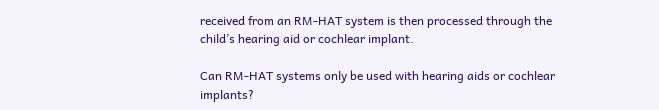received from an RM-HAT system is then processed through the child’s hearing aid or cochlear implant.

Can RM-HAT systems only be used with hearing aids or cochlear implants?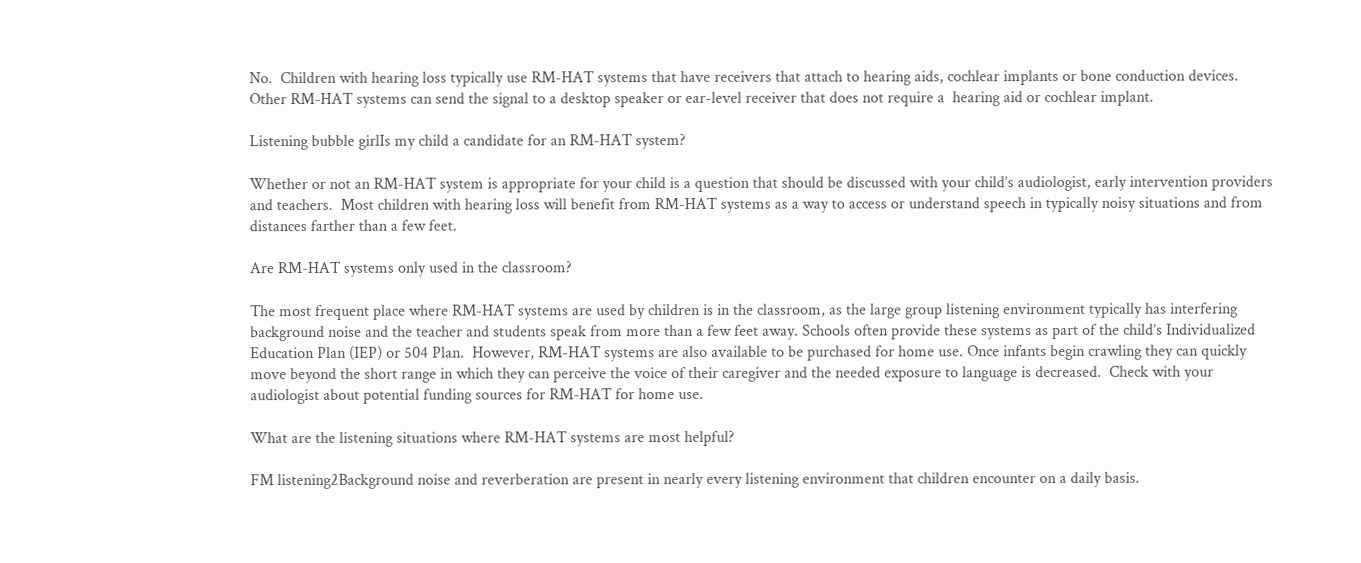No.  Children with hearing loss typically use RM-HAT systems that have receivers that attach to hearing aids, cochlear implants or bone conduction devices.  Other RM-HAT systems can send the signal to a desktop speaker or ear-level receiver that does not require a  hearing aid or cochlear implant.

Listening bubble girlIs my child a candidate for an RM-HAT system?

Whether or not an RM-HAT system is appropriate for your child is a question that should be discussed with your child’s audiologist, early intervention providers and teachers.  Most children with hearing loss will benefit from RM-HAT systems as a way to access or understand speech in typically noisy situations and from distances farther than a few feet.

Are RM-HAT systems only used in the classroom?

The most frequent place where RM-HAT systems are used by children is in the classroom, as the large group listening environment typically has interfering background noise and the teacher and students speak from more than a few feet away. Schools often provide these systems as part of the child’s Individualized Education Plan (IEP) or 504 Plan.  However, RM-HAT systems are also available to be purchased for home use. Once infants begin crawling they can quickly move beyond the short range in which they can perceive the voice of their caregiver and the needed exposure to language is decreased.  Check with your audiologist about potential funding sources for RM-HAT for home use.

What are the listening situations where RM-HAT systems are most helpful?

FM listening2Background noise and reverberation are present in nearly every listening environment that children encounter on a daily basis.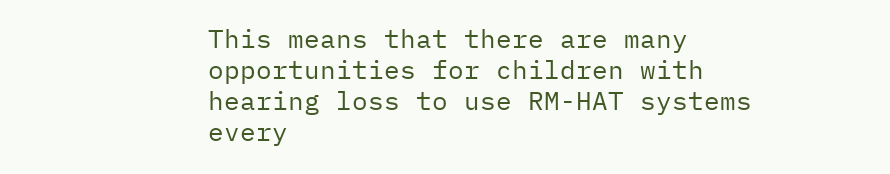This means that there are many opportunities for children with hearing loss to use RM-HAT systems every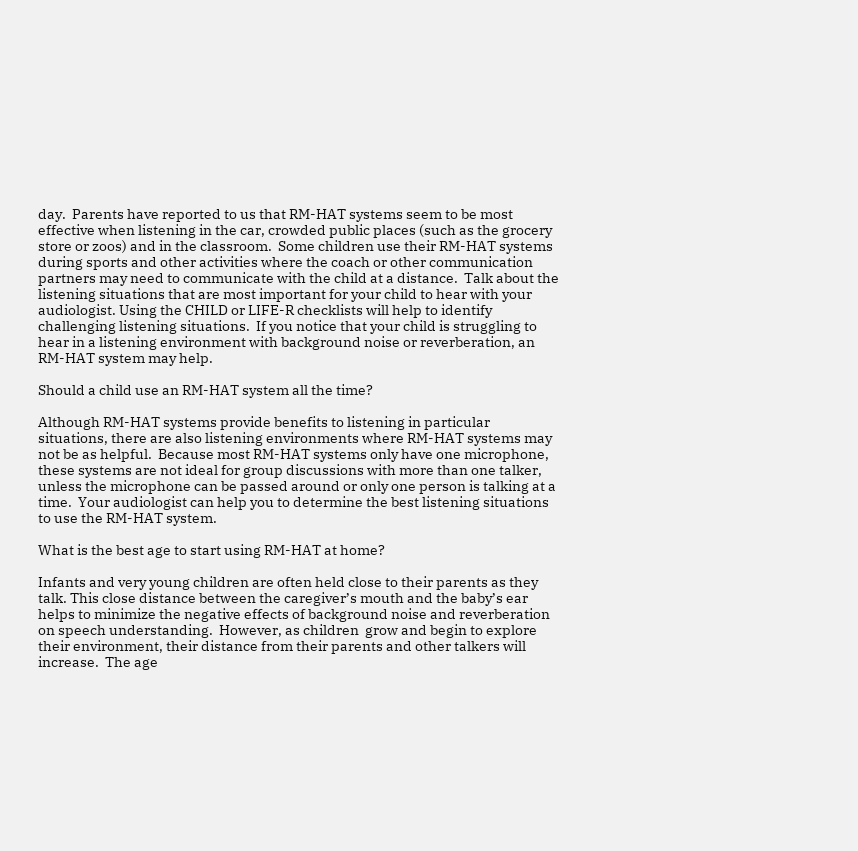day.  Parents have reported to us that RM-HAT systems seem to be most effective when listening in the car, crowded public places (such as the grocery store or zoos) and in the classroom.  Some children use their RM-HAT systems during sports and other activities where the coach or other communication partners may need to communicate with the child at a distance.  Talk about the listening situations that are most important for your child to hear with your audiologist. Using the CHILD or LIFE-R checklists will help to identify challenging listening situations.  If you notice that your child is struggling to hear in a listening environment with background noise or reverberation, an RM-HAT system may help.

Should a child use an RM-HAT system all the time?

Although RM-HAT systems provide benefits to listening in particular situations, there are also listening environments where RM-HAT systems may not be as helpful.  Because most RM-HAT systems only have one microphone, these systems are not ideal for group discussions with more than one talker, unless the microphone can be passed around or only one person is talking at a time.  Your audiologist can help you to determine the best listening situations to use the RM-HAT system.

What is the best age to start using RM-HAT at home?

Infants and very young children are often held close to their parents as they talk. This close distance between the caregiver’s mouth and the baby’s ear helps to minimize the negative effects of background noise and reverberation on speech understanding.  However, as children  grow and begin to explore their environment, their distance from their parents and other talkers will increase.  The age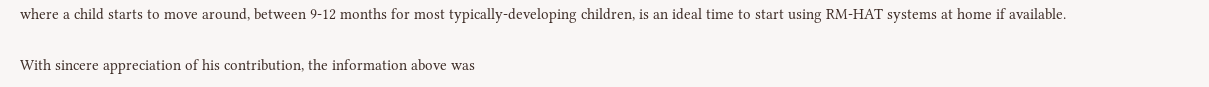where a child starts to move around, between 9-12 months for most typically-developing children, is an ideal time to start using RM-HAT systems at home if available.

With sincere appreciation of his contribution, the information above was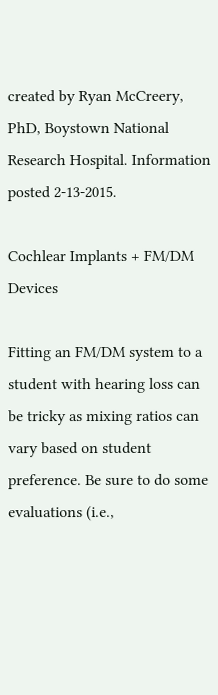created by Ryan McCreery, PhD, Boystown National Research Hospital. Information posted 2-13-2015.

Cochlear Implants + FM/DM Devices

Fitting an FM/DM system to a student with hearing loss can be tricky as mixing ratios can vary based on student preference. Be sure to do some evaluations (i.e.,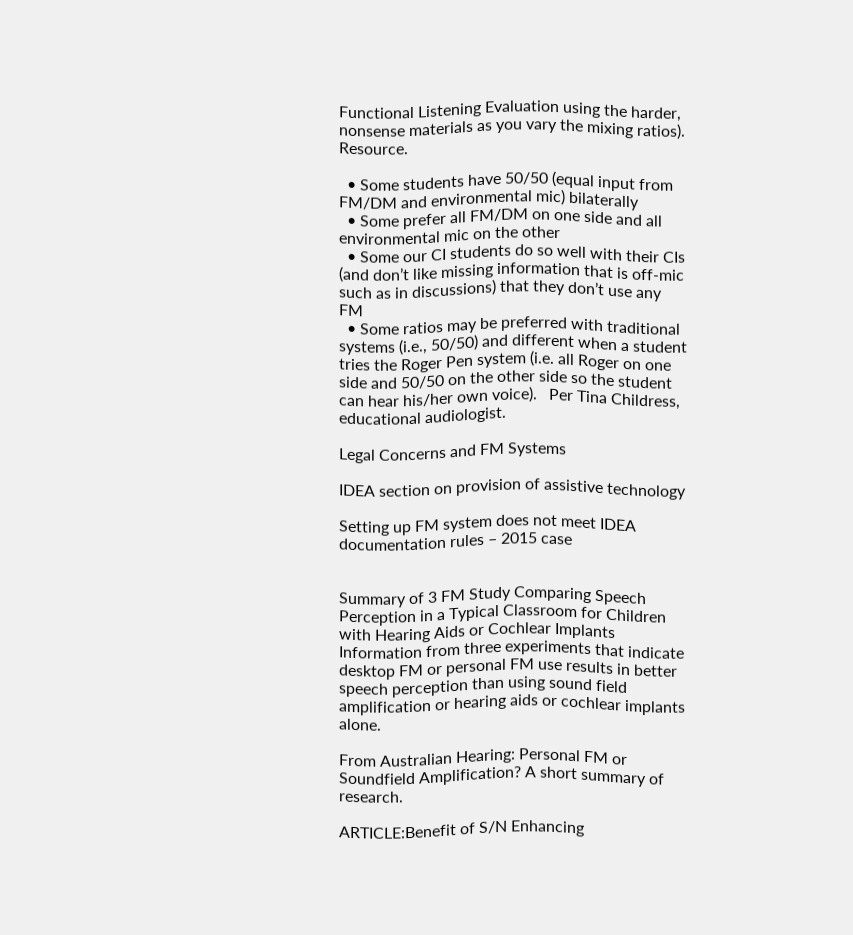Functional Listening Evaluation using the harder, nonsense materials as you vary the mixing ratios).  Resource.

  • Some students have 50/50 (equal input from FM/DM and environmental mic) bilaterally
  • Some prefer all FM/DM on one side and all environmental mic on the other
  • Some our CI students do so well with their CIs (and don’t like missing information that is off-mic such as in discussions) that they don’t use any FM
  • Some ratios may be preferred with traditional systems (i.e., 50/50) and different when a student tries the Roger Pen system (i.e. all Roger on one side and 50/50 on the other side so the student can hear his/her own voice).   Per Tina Childress, educational audiologist.

Legal Concerns and FM Systems

IDEA section on provision of assistive technology

Setting up FM system does not meet IDEA documentation rules – 2015 case


Summary of 3 FM Study Comparing Speech Perception in a Typical Classroom for Children with Hearing Aids or Cochlear Implants Information from three experiments that indicate desktop FM or personal FM use results in better speech perception than using sound field amplification or hearing aids or cochlear implants alone.

From Australian Hearing: Personal FM or Soundfield Amplification? A short summary of research.

ARTICLE:Benefit of S/N Enhancing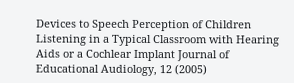Devices to Speech Perception of Children Listening in a Typical Classroom with Hearing Aids or a Cochlear Implant Journal of Educational Audiology, 12 (2005)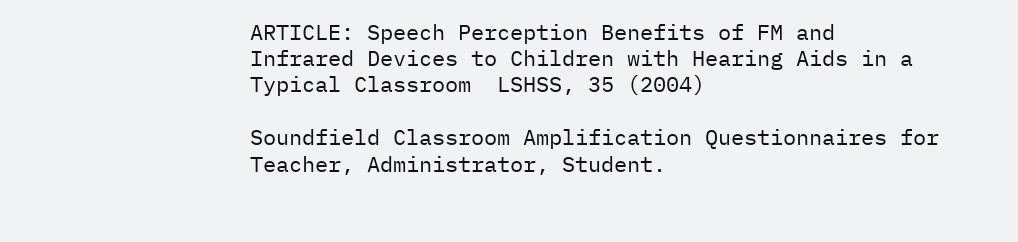ARTICLE: Speech Perception Benefits of FM and Infrared Devices to Children with Hearing Aids in a Typical Classroom  LSHSS, 35 (2004)

Soundfield Classroom Amplification Questionnaires for Teacher, Administrator, Student.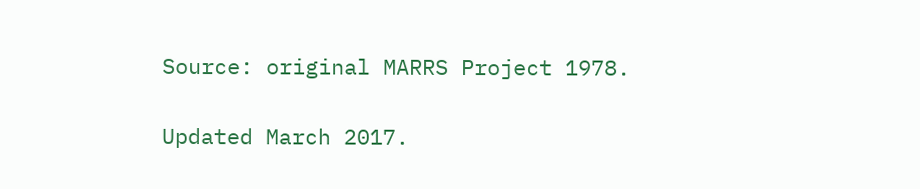Source: original MARRS Project 1978.

Updated March 2017.